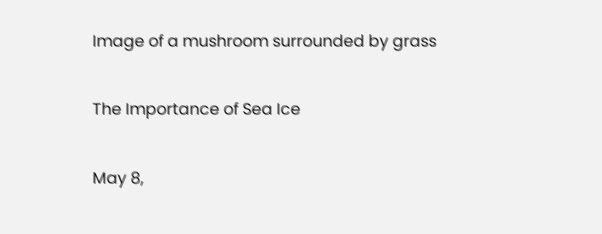Image of a mushroom surrounded by grass

The Importance of Sea Ice

May 8,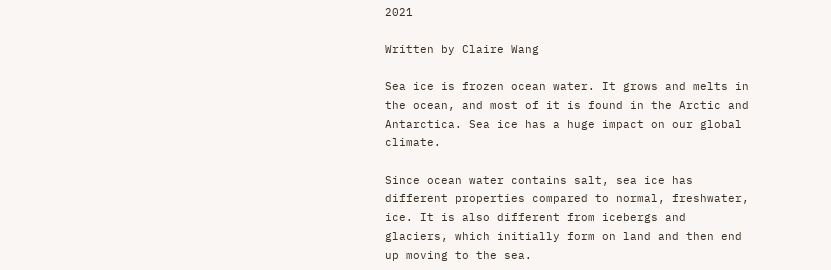2021

Written by Claire Wang

Sea ice is frozen ocean water. It grows and melts in the ocean, and most of it is found in the Arctic and Antarctica. Sea ice has a huge impact on our global climate.

Since ocean water contains salt, sea ice has different properties compared to normal, freshwater, ice. It is also different from icebergs and glaciers, which initially form on land and then end up moving to the sea.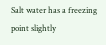Salt water has a freezing point slightly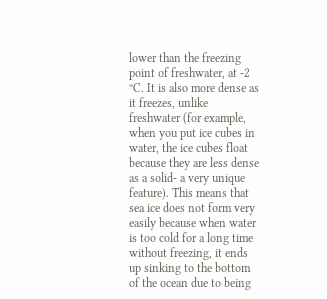lower than the freezing point of freshwater, at -2 ºC. It is also more dense as it freezes, unlike freshwater (for example, when you put ice cubes in water, the ice cubes float because they are less dense as a solid- a very unique feature). This means that sea ice does not form very easily because when water is too cold for a long time without freezing, it ends up sinking to the bottom of the ocean due to being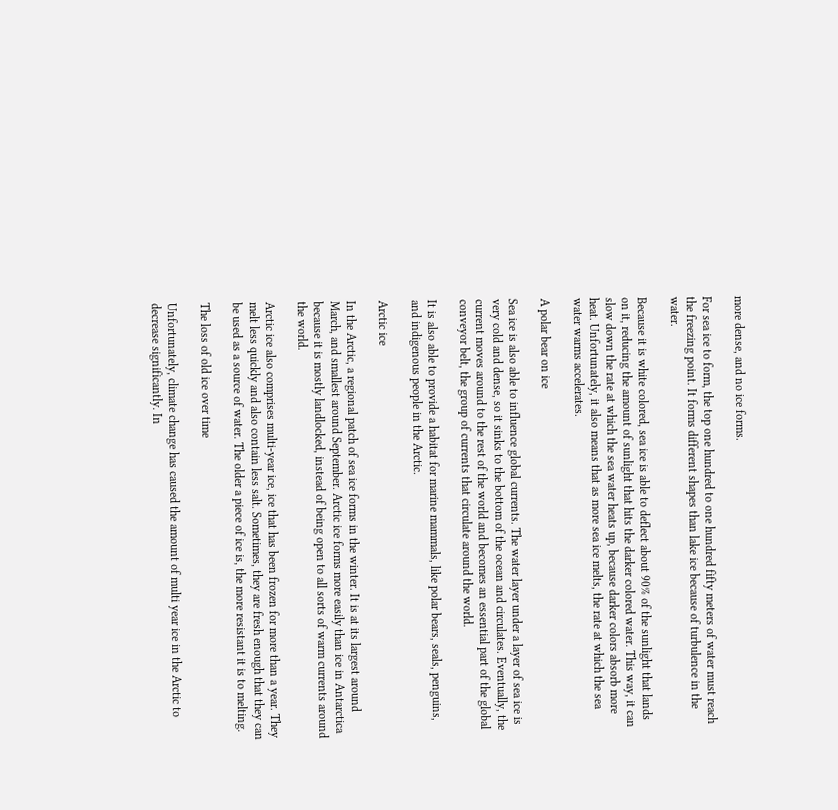more dense, and no ice forms.

For sea ice to form, the top one hundred to one hundred fifty meters of water must reach the freezing point. It forms different shapes than lake ice because of turbulence in the water.

Because it is white colored, sea ice is able to deflect about 90% of the sunlight that lands on it, reducing the amount of sunlight that hits the darker colored water. This way, it can slow down the rate at which the sea water heats up, because darker colors absorb more heat. Unfortunately, it also means that as more sea ice melts, the rate at which the sea water warms accelerates.

A polar bear on ice

Sea ice is also able to influence global currents. The water layer under a layer of sea ice is very cold and dense, so it sinks to the bottom of the ocean and circulates. Eventually, the current moves around to the rest of the world and becomes an essential part of the global conveyor belt, the group of currents that circulate around the world.

It is also able to provide a habitat for marine mammals, like polar bears, seals, penguins, and indigenous people in the Arctic.

Arctic ice

In the Arctic, a regional patch of sea ice forms in the winter. It is at its largest around March, and smallest around September. Arctic ice forms more easily than ice in Antarctica because it is mostly landlocked, instead of being open to all sorts of warm currents around the world.

Arctic ice also comprises multi-year ice, ice that has been frozen for more than a year. They melt less quickly and also contain less salt. Sometimes, they are fresh enough that they can be used as a source of water. The older a piece of ice is, the more resistant it is to melting.

The loss of old ice over time

Unfortunately, climate change has caused the amount of multi year ice in the Arctic to decrease significantly. In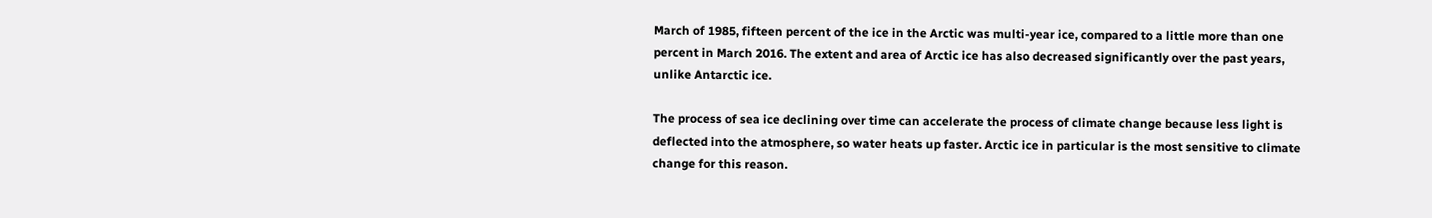March of 1985, fifteen percent of the ice in the Arctic was multi-year ice, compared to a little more than one percent in March 2016. The extent and area of Arctic ice has also decreased significantly over the past years, unlike Antarctic ice.

The process of sea ice declining over time can accelerate the process of climate change because less light is deflected into the atmosphere, so water heats up faster. Arctic ice in particular is the most sensitive to climate change for this reason.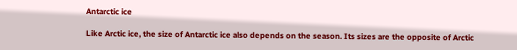Antarctic ice

Like Arctic ice, the size of Antarctic ice also depends on the season. Its sizes are the opposite of Arctic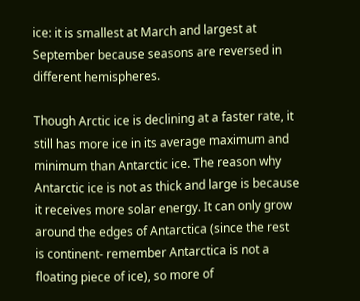ice: it is smallest at March and largest at September because seasons are reversed in different hemispheres.

Though Arctic ice is declining at a faster rate, it still has more ice in its average maximum and minimum than Antarctic ice. The reason why Antarctic ice is not as thick and large is because it receives more solar energy. It can only grow around the edges of Antarctica (since the rest is continent- remember Antarctica is not a floating piece of ice), so more of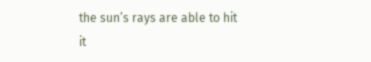the sun’s rays are able to hit it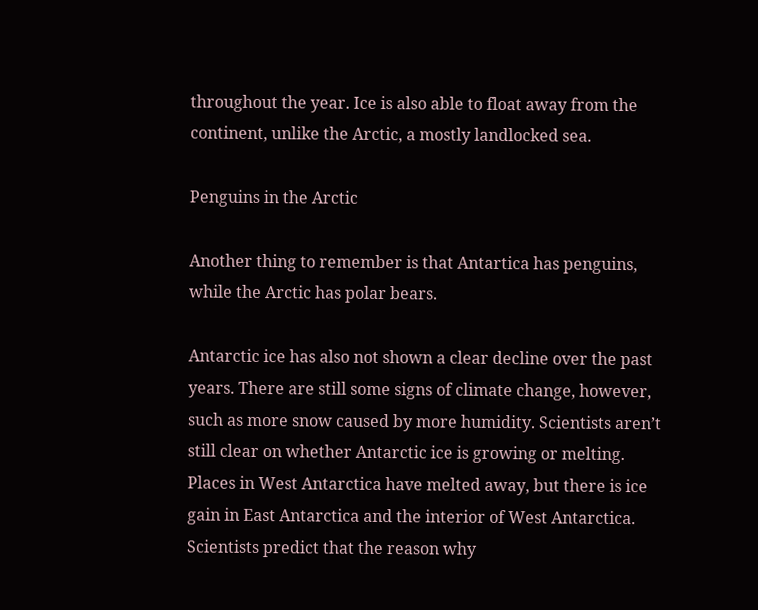throughout the year. Ice is also able to float away from the continent, unlike the Arctic, a mostly landlocked sea.

Penguins in the Arctic

Another thing to remember is that Antartica has penguins, while the Arctic has polar bears.

Antarctic ice has also not shown a clear decline over the past years. There are still some signs of climate change, however, such as more snow caused by more humidity. Scientists aren’t still clear on whether Antarctic ice is growing or melting. Places in West Antarctica have melted away, but there is ice gain in East Antarctica and the interior of West Antarctica. Scientists predict that the reason why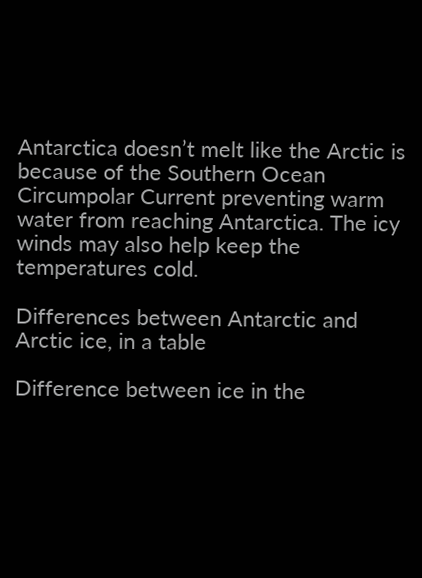Antarctica doesn’t melt like the Arctic is because of the Southern Ocean Circumpolar Current preventing warm water from reaching Antarctica. The icy winds may also help keep the temperatures cold.

Differences between Antarctic and Arctic ice, in a table

Difference between ice in the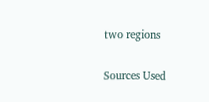two regions

Sources Used